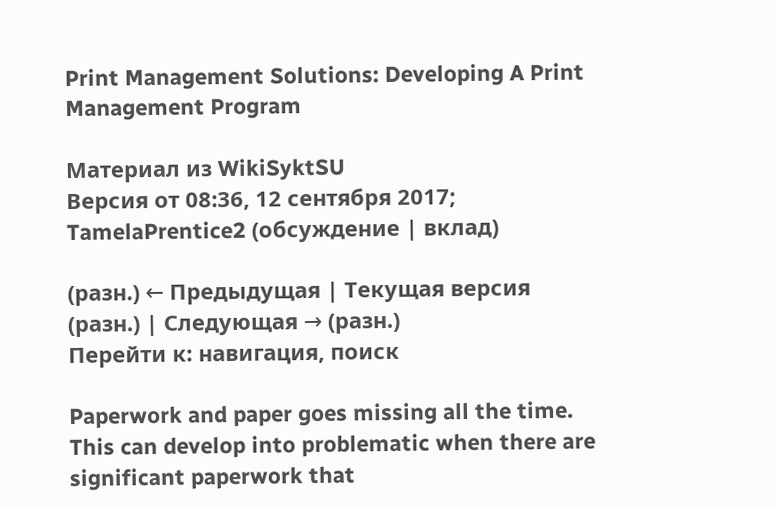Print Management Solutions: Developing A Print Management Program

Материал из WikiSyktSU
Версия от 08:36, 12 сентября 2017; TamelaPrentice2 (обсуждение | вклад)

(разн.) ← Предыдущая | Текущая версия (разн.) | Следующая → (разн.)
Перейти к: навигация, поиск

Paperwork and paper goes missing all the time. This can develop into problematic when there are significant paperwork that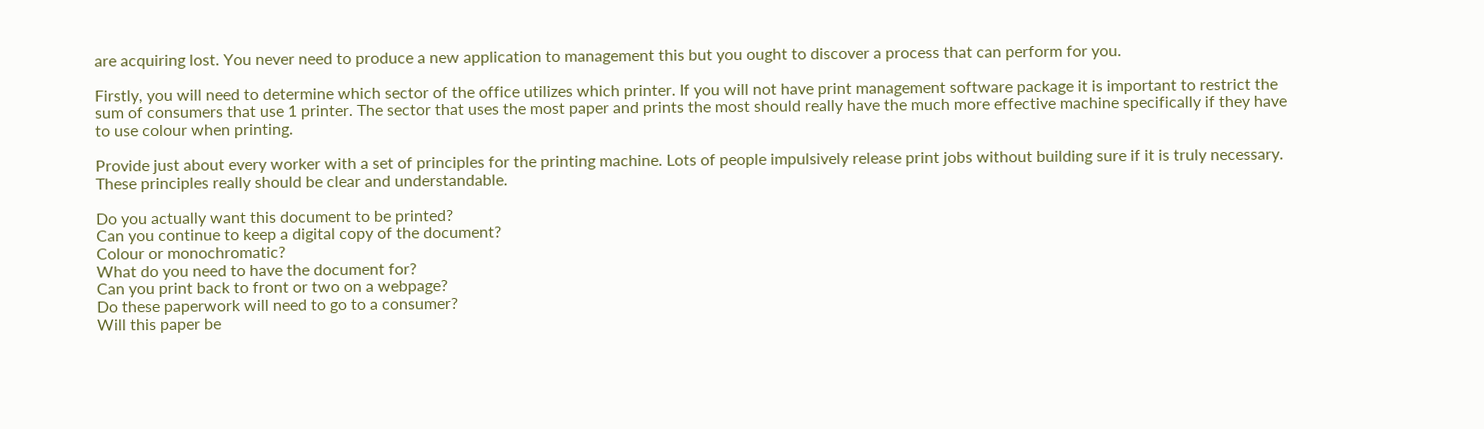are acquiring lost. You never need to produce a new application to management this but you ought to discover a process that can perform for you.

Firstly, you will need to determine which sector of the office utilizes which printer. If you will not have print management software package it is important to restrict the sum of consumers that use 1 printer. The sector that uses the most paper and prints the most should really have the much more effective machine specifically if they have to use colour when printing.

Provide just about every worker with a set of principles for the printing machine. Lots of people impulsively release print jobs without building sure if it is truly necessary. These principles really should be clear and understandable.

Do you actually want this document to be printed?
Can you continue to keep a digital copy of the document?
Colour or monochromatic?
What do you need to have the document for?
Can you print back to front or two on a webpage?
Do these paperwork will need to go to a consumer?
Will this paper be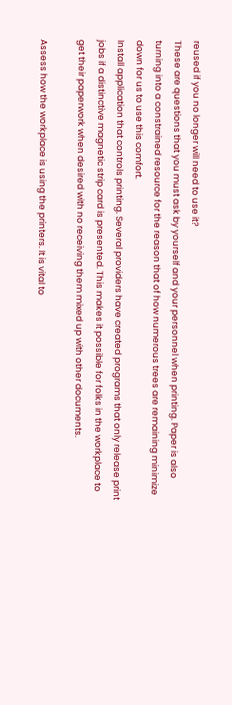reused if you no longer will need to use it?
These are questions that you must ask by yourself and your personnel when printing. Paper is also turning into a constrained resource for the reason that of how numerous trees are remaining minimize down for us to use this comfort.
Install application that controls printing. Several providers have created programs that only release print jobs if a distinctive magnetic strip card is presented. This makes it possible for folks in the workplace to get their paperwork when desired with no receiving them mixed up with other documents.

Assess how the workplace is using the printers. It is vital to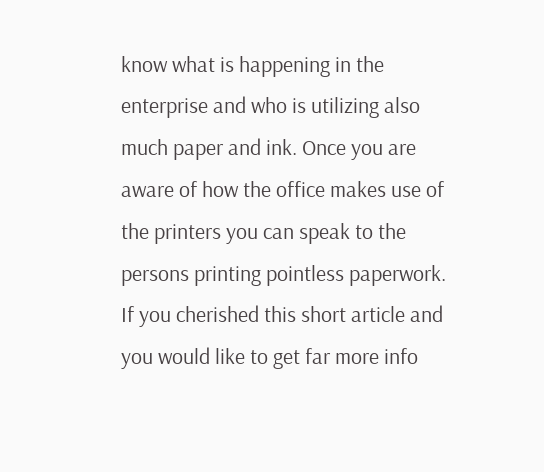know what is happening in the enterprise and who is utilizing also much paper and ink. Once you are aware of how the office makes use of the printers you can speak to the persons printing pointless paperwork. If you cherished this short article and you would like to get far more info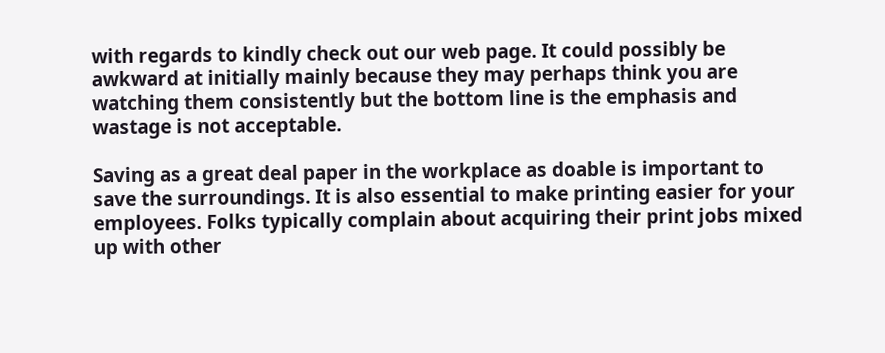with regards to kindly check out our web page. It could possibly be awkward at initially mainly because they may perhaps think you are watching them consistently but the bottom line is the emphasis and wastage is not acceptable.

Saving as a great deal paper in the workplace as doable is important to save the surroundings. It is also essential to make printing easier for your employees. Folks typically complain about acquiring their print jobs mixed up with other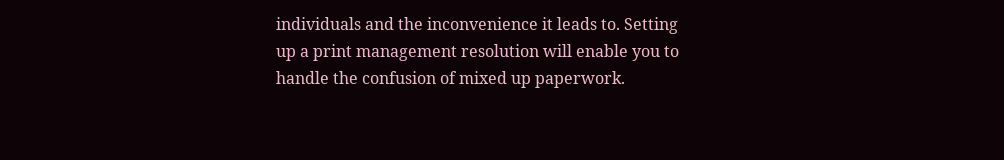individuals and the inconvenience it leads to. Setting up a print management resolution will enable you to handle the confusion of mixed up paperwork.